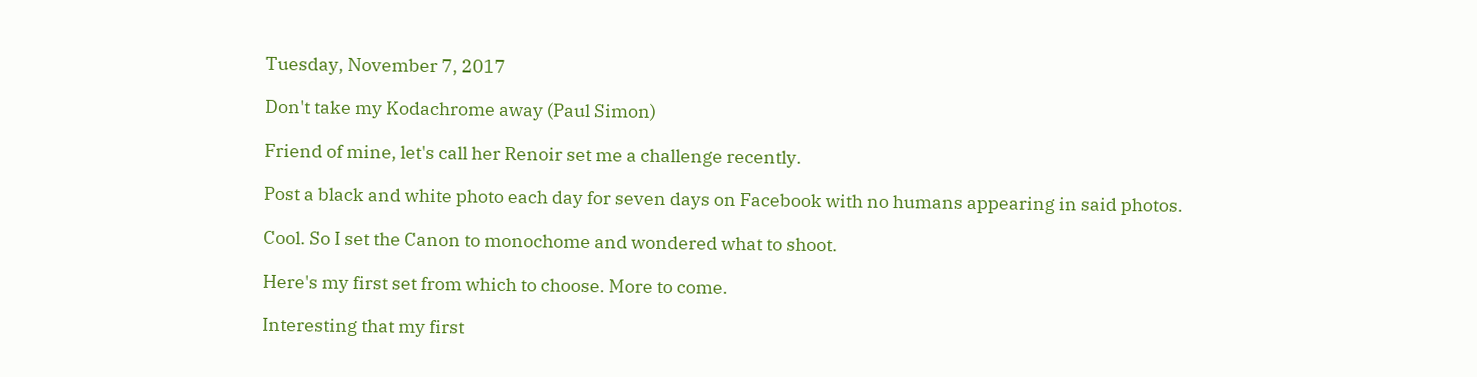Tuesday, November 7, 2017

Don't take my Kodachrome away (Paul Simon)

Friend of mine, let's call her Renoir set me a challenge recently.

Post a black and white photo each day for seven days on Facebook with no humans appearing in said photos.

Cool. So I set the Canon to monochome and wondered what to shoot.

Here's my first set from which to choose. More to come.

Interesting that my first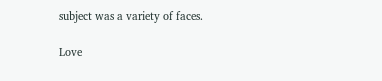subject was a variety of faces.

Love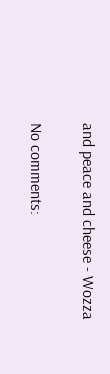and peace and cheese - Wozza

No comments: